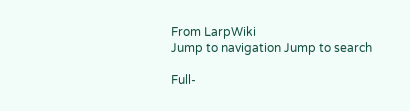From LarpWiki
Jump to navigation Jump to search

Full-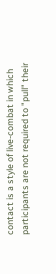contact is a style of live-combat in which participants are not required to "pull" their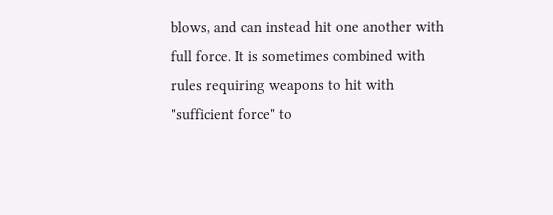blows, and can instead hit one another with full force. It is sometimes combined with rules requiring weapons to hit with "sufficient force" to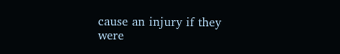cause an injury if they were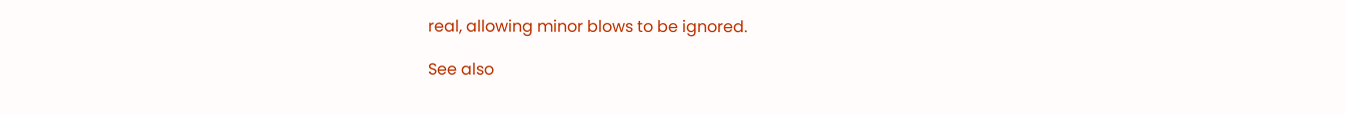real, allowing minor blows to be ignored.

See also